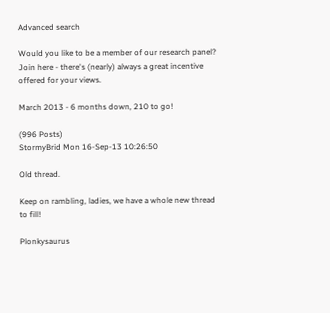Advanced search

Would you like to be a member of our research panel? Join here - there's (nearly) always a great incentive offered for your views.

March 2013 - 6 months down, 210 to go!

(996 Posts)
StormyBrid Mon 16-Sep-13 10:26:50

Old thread.

Keep on rambling, ladies, we have a whole new thread to fill!

Plonkysaurus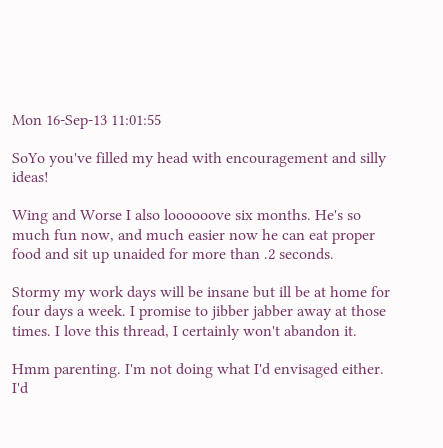Mon 16-Sep-13 11:01:55

SoYo you've filled my head with encouragement and silly ideas!

Wing and Worse I also loooooove six months. He's so much fun now, and much easier now he can eat proper food and sit up unaided for more than .2 seconds.

Stormy my work days will be insane but ill be at home for four days a week. I promise to jibber jabber away at those times. I love this thread, I certainly won't abandon it.

Hmm parenting. I'm not doing what I'd envisaged either. I'd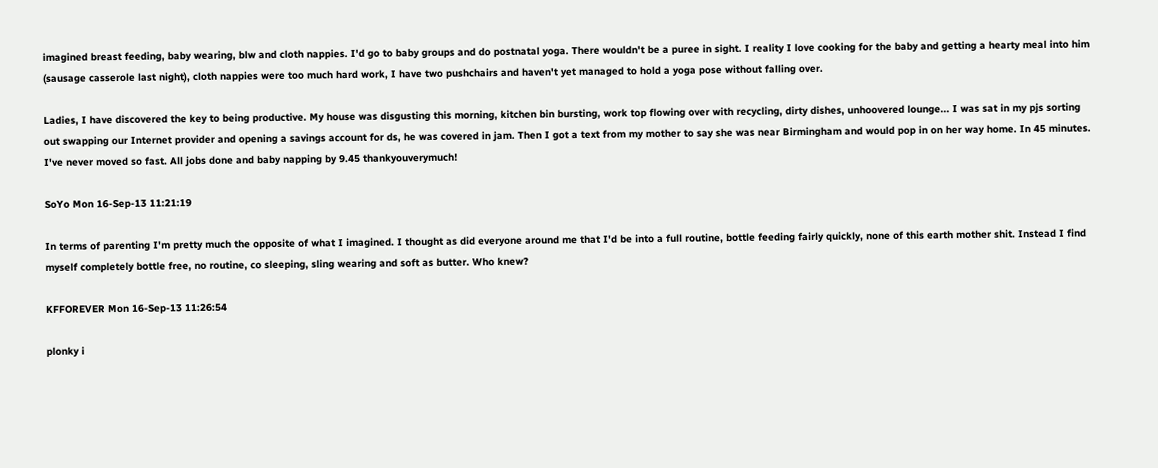imagined breast feeding, baby wearing, blw and cloth nappies. I'd go to baby groups and do postnatal yoga. There wouldn't be a puree in sight. I reality I love cooking for the baby and getting a hearty meal into him (sausage casserole last night), cloth nappies were too much hard work, I have two pushchairs and haven't yet managed to hold a yoga pose without falling over.

Ladies, I have discovered the key to being productive. My house was disgusting this morning, kitchen bin bursting, work top flowing over with recycling, dirty dishes, unhoovered lounge... I was sat in my pjs sorting out swapping our Internet provider and opening a savings account for ds, he was covered in jam. Then I got a text from my mother to say she was near Birmingham and would pop in on her way home. In 45 minutes. I've never moved so fast. All jobs done and baby napping by 9.45 thankyouverymuch!

SoYo Mon 16-Sep-13 11:21:19

In terms of parenting I'm pretty much the opposite of what I imagined. I thought as did everyone around me that I'd be into a full routine, bottle feeding fairly quickly, none of this earth mother shit. Instead I find myself completely bottle free, no routine, co sleeping, sling wearing and soft as butter. Who knew?

KFFOREVER Mon 16-Sep-13 11:26:54

plonky i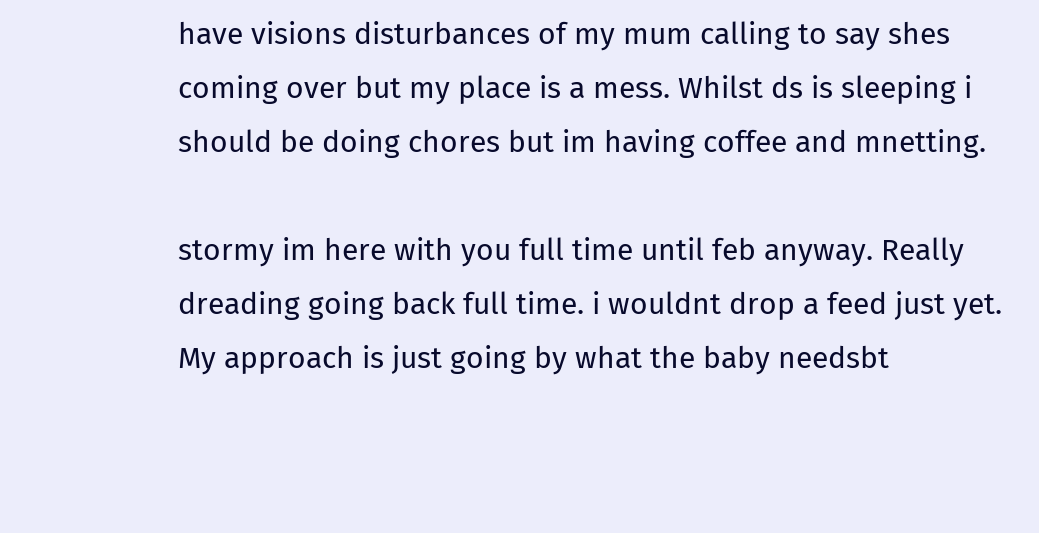have visions disturbances of my mum calling to say shes coming over but my place is a mess. Whilst ds is sleeping i should be doing chores but im having coffee and mnetting.

stormy im here with you full time until feb anyway. Really dreading going back full time. i wouldnt drop a feed just yet. My approach is just going by what the baby needsbt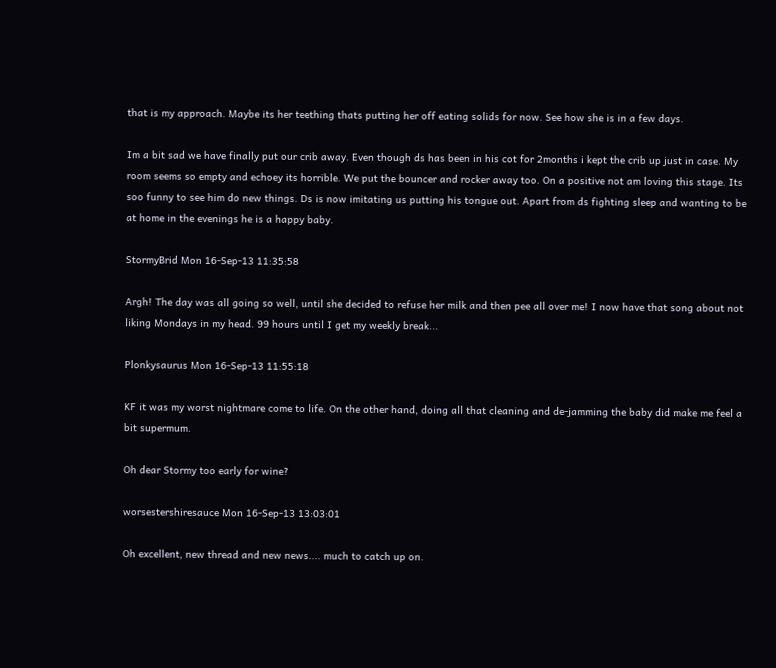that is my approach. Maybe its her teething thats putting her off eating solids for now. See how she is in a few days.

Im a bit sad we have finally put our crib away. Even though ds has been in his cot for 2months i kept the crib up just in case. My room seems so empty and echoey its horrible. We put the bouncer and rocker away too. On a positive not am loving this stage. Its soo funny to see him do new things. Ds is now imitating us putting his tongue out. Apart from ds fighting sleep and wanting to be at home in the evenings he is a happy baby.

StormyBrid Mon 16-Sep-13 11:35:58

Argh! The day was all going so well, until she decided to refuse her milk and then pee all over me! I now have that song about not liking Mondays in my head. 99 hours until I get my weekly break...

Plonkysaurus Mon 16-Sep-13 11:55:18

KF it was my worst nightmare come to life. On the other hand, doing all that cleaning and de-jamming the baby did make me feel a bit supermum.

Oh dear Stormy too early for wine?

worsestershiresauce Mon 16-Sep-13 13:03:01

Oh excellent, new thread and new news.... much to catch up on.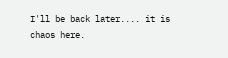I'll be back later.... it is chaos here.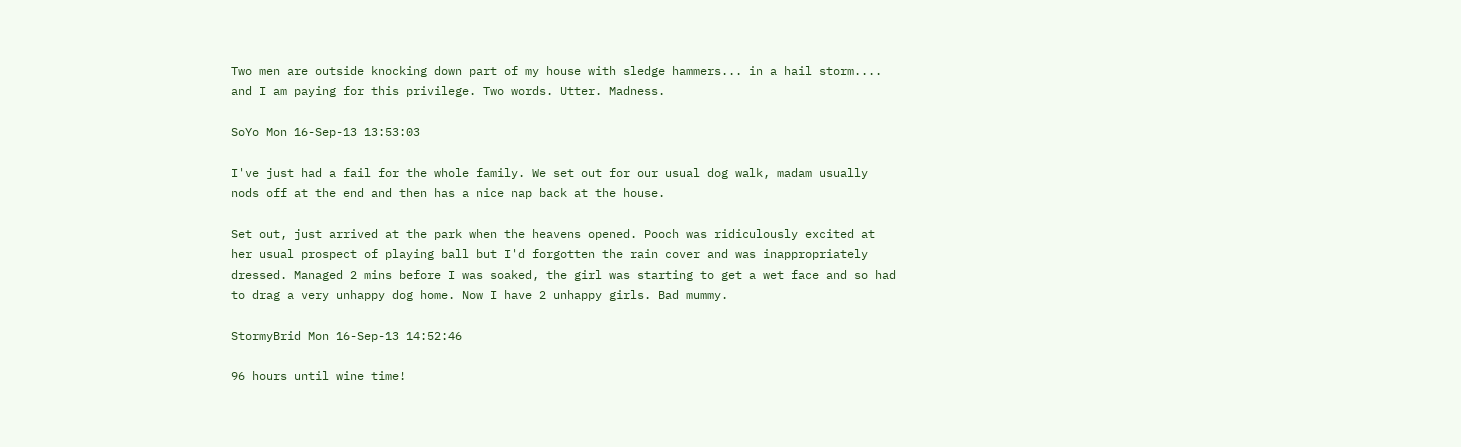Two men are outside knocking down part of my house with sledge hammers... in a hail storm.... and I am paying for this privilege. Two words. Utter. Madness.

SoYo Mon 16-Sep-13 13:53:03

I've just had a fail for the whole family. We set out for our usual dog walk, madam usually nods off at the end and then has a nice nap back at the house.

Set out, just arrived at the park when the heavens opened. Pooch was ridiculously excited at her usual prospect of playing ball but I'd forgotten the rain cover and was inappropriately dressed. Managed 2 mins before I was soaked, the girl was starting to get a wet face and so had to drag a very unhappy dog home. Now I have 2 unhappy girls. Bad mummy.

StormyBrid Mon 16-Sep-13 14:52:46

96 hours until wine time!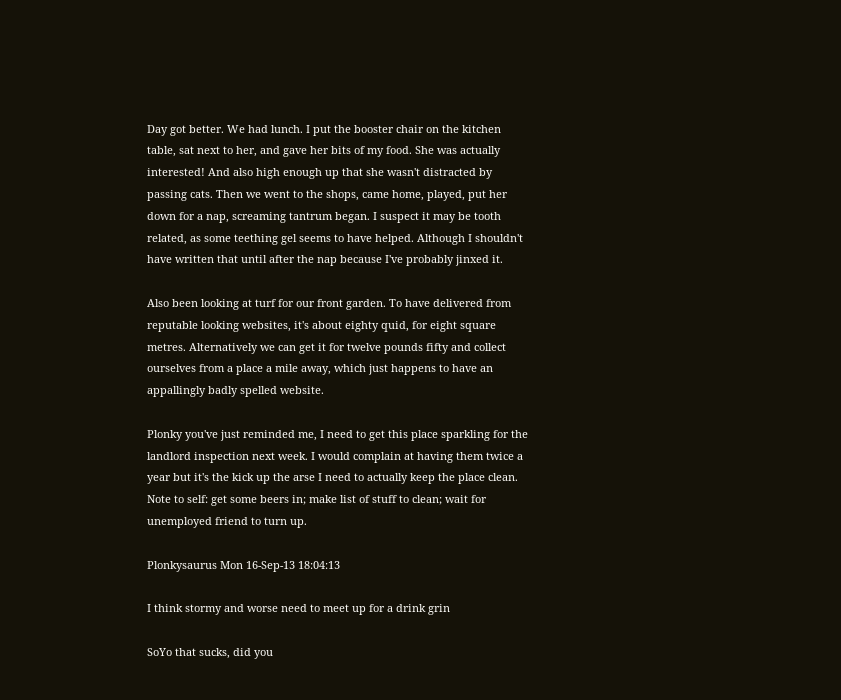Day got better. We had lunch. I put the booster chair on the kitchen table, sat next to her, and gave her bits of my food. She was actually interested! And also high enough up that she wasn't distracted by passing cats. Then we went to the shops, came home, played, put her down for a nap, screaming tantrum began. I suspect it may be tooth related, as some teething gel seems to have helped. Although I shouldn't have written that until after the nap because I've probably jinxed it.

Also been looking at turf for our front garden. To have delivered from reputable looking websites, it's about eighty quid, for eight square metres. Alternatively we can get it for twelve pounds fifty and collect ourselves from a place a mile away, which just happens to have an appallingly badly spelled website.

Plonky you've just reminded me, I need to get this place sparkling for the landlord inspection next week. I would complain at having them twice a year but it's the kick up the arse I need to actually keep the place clean. Note to self: get some beers in; make list of stuff to clean; wait for unemployed friend to turn up.

Plonkysaurus Mon 16-Sep-13 18:04:13

I think stormy and worse need to meet up for a drink grin

SoYo that sucks, did you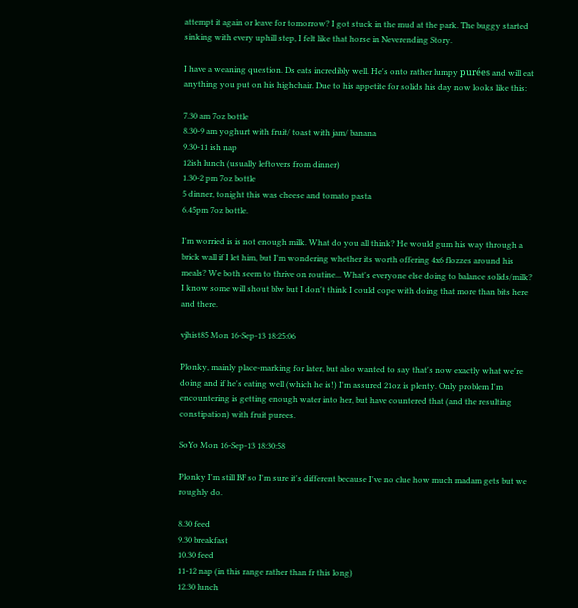attempt it again or leave for tomorrow? I got stuck in the mud at the park. The buggy started sinking with every uphill step, I felt like that horse in Neverending Story.

I have a weaning question. Ds eats incredibly well. He's onto rather lumpy purées and will eat anything you put on his highchair. Due to his appetite for solids his day now looks like this:

7.30 am 7oz bottle
8.30-9 am yoghurt with fruit/ toast with jam/ banana
9.30-11 ish nap
12ish lunch (usually leftovers from dinner)
1.30-2 pm 7oz bottle
5 dinner, tonight this was cheese and tomato pasta
6.45pm 7oz bottle.

I'm worried is is not enough milk. What do you all think? He would gum his way through a brick wall if I let him, but I'm wondering whether its worth offering 4x6 flozzes around his meals? We both seem to thrive on routine... What's everyone else doing to balance solids/milk? I know some will shout blw but I don't think I could cope with doing that more than bits here and there.

vjhist85 Mon 16-Sep-13 18:25:06

Plonky, mainly place-marking for later, but also wanted to say that's now exactly what we're doing and if he's eating well (which he is!) I'm assured 21oz is plenty. Only problem I'm encountering is getting enough water into her, but have countered that (and the resulting constipation) with fruit purees.

SoYo Mon 16-Sep-13 18:30:58

Plonky I'm still BF so I'm sure it's different because I've no clue how much madam gets but we roughly do.

8.30 feed
9.30 breakfast
10.30 feed
11-12 nap (in this range rather than fr this long)
12.30 lunch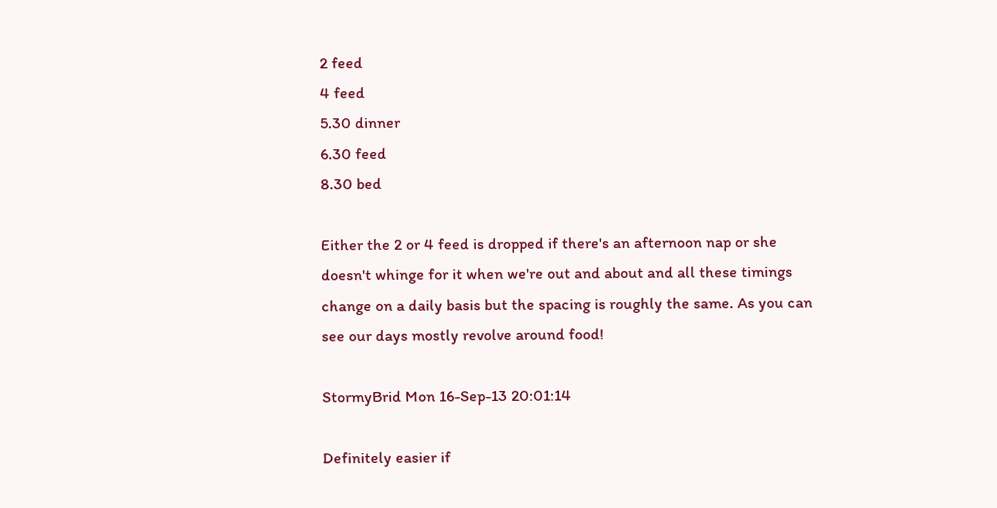2 feed
4 feed
5.30 dinner
6.30 feed
8.30 bed

Either the 2 or 4 feed is dropped if there's an afternoon nap or she doesn't whinge for it when we're out and about and all these timings change on a daily basis but the spacing is roughly the same. As you can see our days mostly revolve around food!

StormyBrid Mon 16-Sep-13 20:01:14

Definitely easier if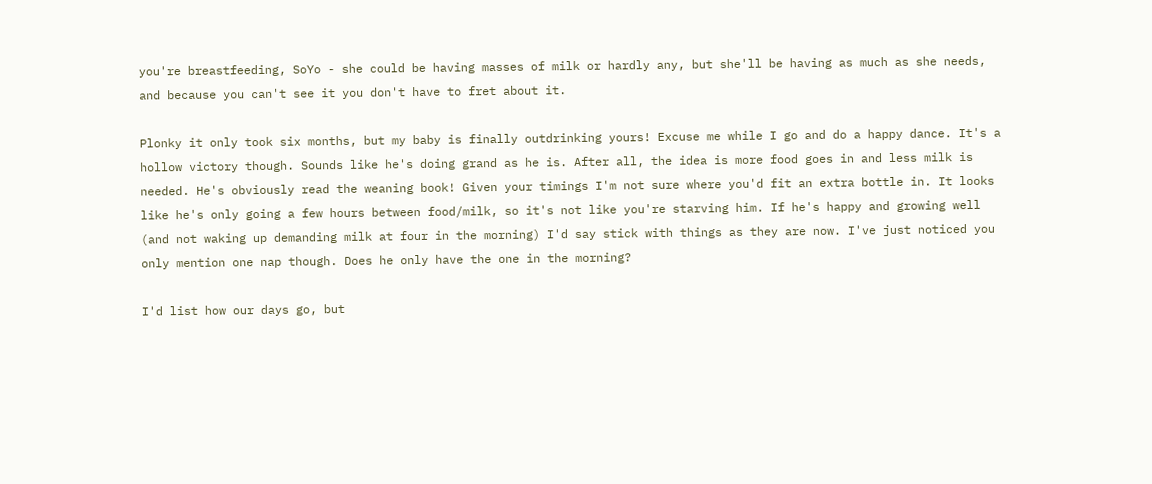you're breastfeeding, SoYo - she could be having masses of milk or hardly any, but she'll be having as much as she needs, and because you can't see it you don't have to fret about it.

Plonky it only took six months, but my baby is finally outdrinking yours! Excuse me while I go and do a happy dance. It's a hollow victory though. Sounds like he's doing grand as he is. After all, the idea is more food goes in and less milk is needed. He's obviously read the weaning book! Given your timings I'm not sure where you'd fit an extra bottle in. It looks like he's only going a few hours between food/milk, so it's not like you're starving him. If he's happy and growing well (and not waking up demanding milk at four in the morning) I'd say stick with things as they are now. I've just noticed you only mention one nap though. Does he only have the one in the morning?

I'd list how our days go, but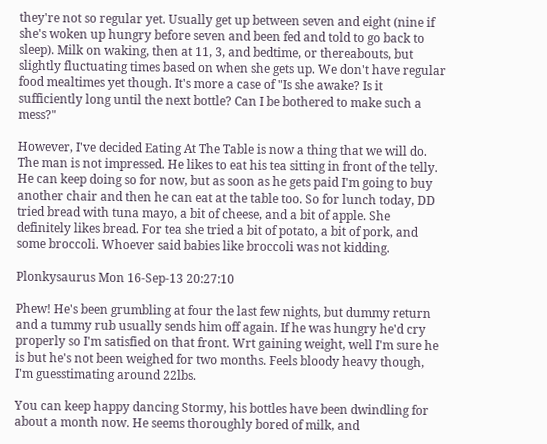they're not so regular yet. Usually get up between seven and eight (nine if she's woken up hungry before seven and been fed and told to go back to sleep). Milk on waking, then at 11, 3, and bedtime, or thereabouts, but slightly fluctuating times based on when she gets up. We don't have regular food mealtimes yet though. It's more a case of "Is she awake? Is it sufficiently long until the next bottle? Can I be bothered to make such a mess?"

However, I've decided Eating At The Table is now a thing that we will do. The man is not impressed. He likes to eat his tea sitting in front of the telly. He can keep doing so for now, but as soon as he gets paid I'm going to buy another chair and then he can eat at the table too. So for lunch today, DD tried bread with tuna mayo, a bit of cheese, and a bit of apple. She definitely likes bread. For tea she tried a bit of potato, a bit of pork, and some broccoli. Whoever said babies like broccoli was not kidding.

Plonkysaurus Mon 16-Sep-13 20:27:10

Phew! He's been grumbling at four the last few nights, but dummy return and a tummy rub usually sends him off again. If he was hungry he'd cry properly so I'm satisfied on that front. Wrt gaining weight, well I'm sure he is but he's not been weighed for two months. Feels bloody heavy though, I'm guesstimating around 22lbs.

You can keep happy dancing Stormy, his bottles have been dwindling for about a month now. He seems thoroughly bored of milk, and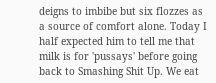deigns to imbibe but six flozzes as a source of comfort alone. Today I half expected him to tell me that milk is for 'pussays' before going back to Smashing Shit Up. We eat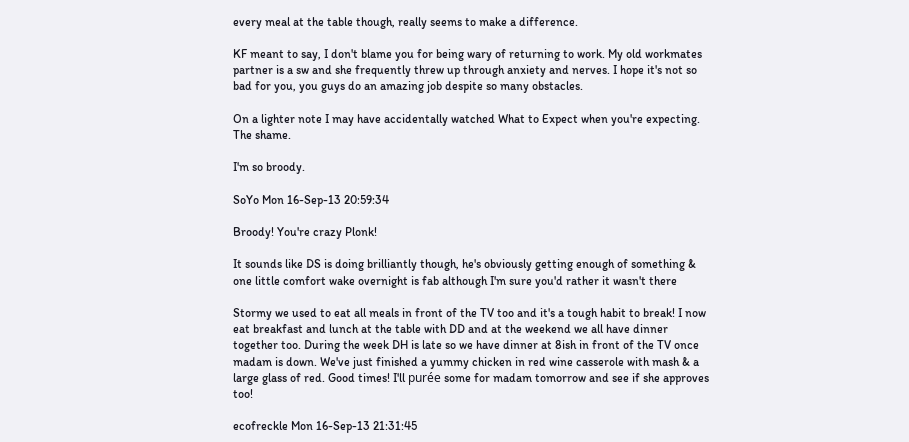every meal at the table though, really seems to make a difference.

KF meant to say, I don't blame you for being wary of returning to work. My old workmates partner is a sw and she frequently threw up through anxiety and nerves. I hope it's not so bad for you, you guys do an amazing job despite so many obstacles.

On a lighter note I may have accidentally watched What to Expect when you're expecting. The shame.

I'm so broody.

SoYo Mon 16-Sep-13 20:59:34

Broody! You're crazy Plonk!

It sounds like DS is doing brilliantly though, he's obviously getting enough of something & one little comfort wake overnight is fab although I'm sure you'd rather it wasn't there

Stormy we used to eat all meals in front of the TV too and it's a tough habit to break! I now eat breakfast and lunch at the table with DD and at the weekend we all have dinner together too. During the week DH is late so we have dinner at 8ish in front of the TV once madam is down. We've just finished a yummy chicken in red wine casserole with mash & a large glass of red. Good times! I'll purée some for madam tomorrow and see if she approves too!

ecofreckle Mon 16-Sep-13 21:31:45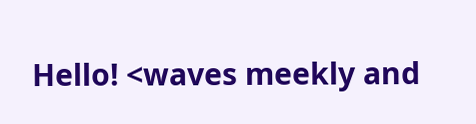Hello! <waves meekly and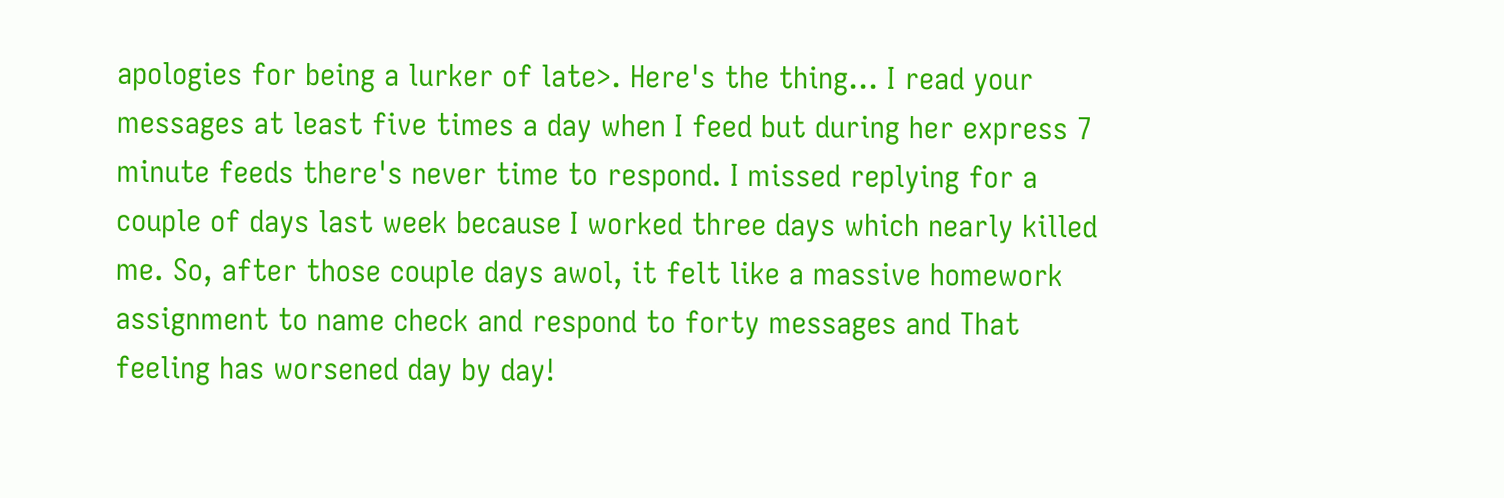apologies for being a lurker of late>. Here's the thing... I read your messages at least five times a day when I feed but during her express 7 minute feeds there's never time to respond. I missed replying for a couple of days last week because I worked three days which nearly killed me. So, after those couple days awol, it felt like a massive homework assignment to name check and respond to forty messages and That feeling has worsened day by day!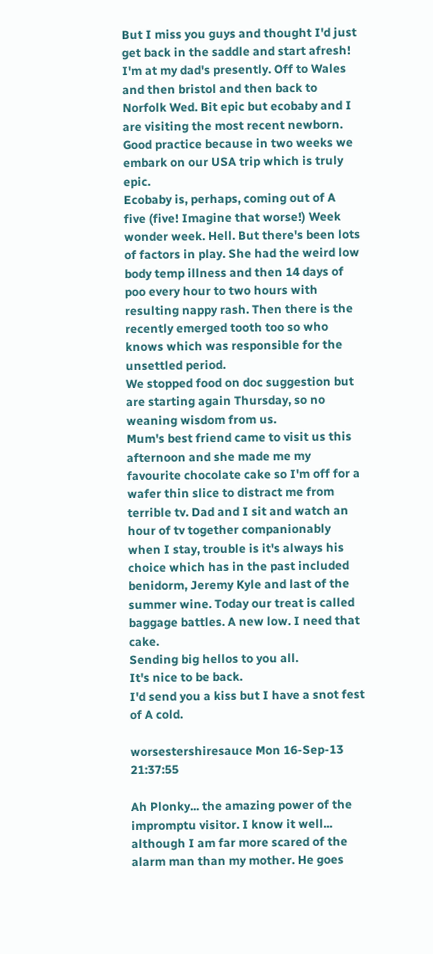But I miss you guys and thought I'd just get back in the saddle and start afresh!
I'm at my dad's presently. Off to Wales and then bristol and then back to Norfolk Wed. Bit epic but ecobaby and I are visiting the most recent newborn. Good practice because in two weeks we embark on our USA trip which is truly epic.
Ecobaby is, perhaps, coming out of A five (five! Imagine that worse!) Week wonder week. Hell. But there's been lots of factors in play. She had the weird low body temp illness and then 14 days of poo every hour to two hours with resulting nappy rash. Then there is the recently emerged tooth too so who knows which was responsible for the unsettled period.
We stopped food on doc suggestion but are starting again Thursday, so no weaning wisdom from us.
Mum's best friend came to visit us this afternoon and she made me my favourite chocolate cake so I'm off for a wafer thin slice to distract me from terrible tv. Dad and I sit and watch an hour of tv together companionably when I stay, trouble is it's always his choice which has in the past included benidorm, Jeremy Kyle and last of the summer wine. Today our treat is called baggage battles. A new low. I need that cake.
Sending big hellos to you all.
It's nice to be back.
I'd send you a kiss but I have a snot fest of A cold.

worsestershiresauce Mon 16-Sep-13 21:37:55

Ah Plonky... the amazing power of the impromptu visitor. I know it well... although I am far more scared of the alarm man than my mother. He goes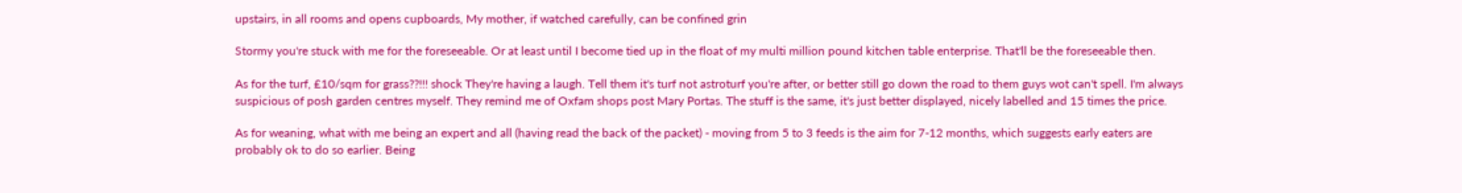upstairs, in all rooms and opens cupboards, My mother, if watched carefully, can be confined grin

Stormy you're stuck with me for the foreseeable. Or at least until I become tied up in the float of my multi million pound kitchen table enterprise. That'll be the foreseeable then.

As for the turf, £10/sqm for grass??!!! shock They're having a laugh. Tell them it's turf not astroturf you're after, or better still go down the road to them guys wot can't spell. I'm always suspicious of posh garden centres myself. They remind me of Oxfam shops post Mary Portas. The stuff is the same, it's just better displayed, nicely labelled and 15 times the price.

As for weaning, what with me being an expert and all (having read the back of the packet) - moving from 5 to 3 feeds is the aim for 7-12 months, which suggests early eaters are probably ok to do so earlier. Being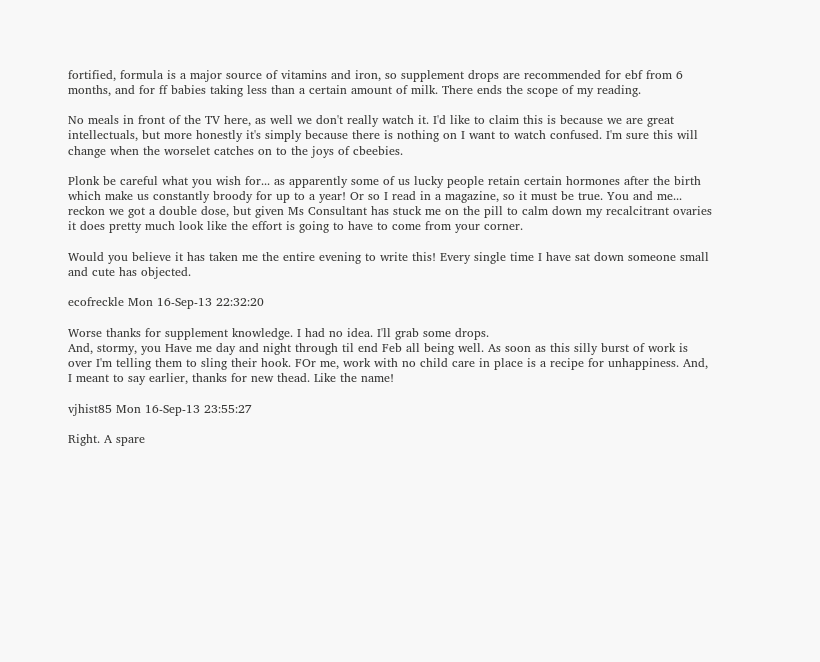fortified, formula is a major source of vitamins and iron, so supplement drops are recommended for ebf from 6 months, and for ff babies taking less than a certain amount of milk. There ends the scope of my reading.

No meals in front of the TV here, as well we don't really watch it. I'd like to claim this is because we are great intellectuals, but more honestly it's simply because there is nothing on I want to watch confused. I'm sure this will change when the worselet catches on to the joys of cbeebies.

Plonk be careful what you wish for... as apparently some of us lucky people retain certain hormones after the birth which make us constantly broody for up to a year! Or so I read in a magazine, so it must be true. You and me... reckon we got a double dose, but given Ms Consultant has stuck me on the pill to calm down my recalcitrant ovaries it does pretty much look like the effort is going to have to come from your corner.

Would you believe it has taken me the entire evening to write this! Every single time I have sat down someone small and cute has objected.

ecofreckle Mon 16-Sep-13 22:32:20

Worse thanks for supplement knowledge. I had no idea. I'll grab some drops.
And, stormy, you Have me day and night through til end Feb all being well. As soon as this silly burst of work is over I'm telling them to sling their hook. FOr me, work with no child care in place is a recipe for unhappiness. And, I meant to say earlier, thanks for new thead. Like the name!

vjhist85 Mon 16-Sep-13 23:55:27

Right. A spare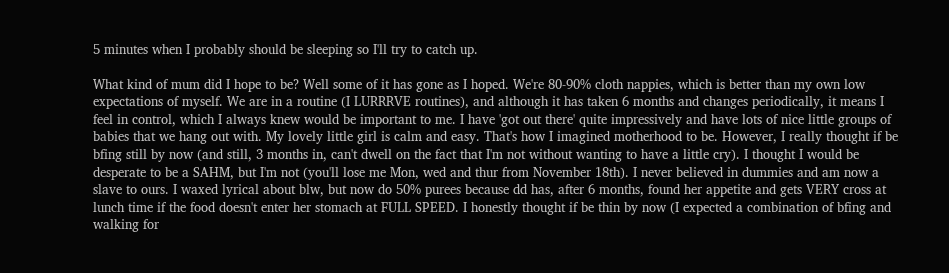5 minutes when I probably should be sleeping so I'll try to catch up.

What kind of mum did I hope to be? Well some of it has gone as I hoped. We're 80-90% cloth nappies, which is better than my own low expectations of myself. We are in a routine (I LURRRVE routines), and although it has taken 6 months and changes periodically, it means I feel in control, which I always knew would be important to me. I have 'got out there' quite impressively and have lots of nice little groups of babies that we hang out with. My lovely little girl is calm and easy. That's how I imagined motherhood to be. However, I really thought if be bfing still by now (and still, 3 months in, can't dwell on the fact that I'm not without wanting to have a little cry). I thought I would be desperate to be a SAHM, but I'm not (you'll lose me Mon, wed and thur from November 18th). I never believed in dummies and am now a slave to ours. I waxed lyrical about blw, but now do 50% purees because dd has, after 6 months, found her appetite and gets VERY cross at lunch time if the food doesn't enter her stomach at FULL SPEED. I honestly thought if be thin by now (I expected a combination of bfing and walking for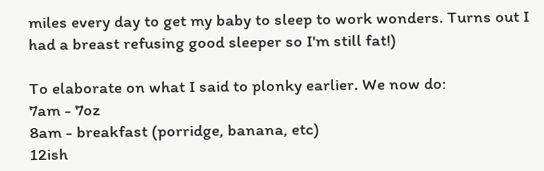miles every day to get my baby to sleep to work wonders. Turns out I had a breast refusing good sleeper so I'm still fat!)

To elaborate on what I said to plonky earlier. We now do:
7am - 7oz
8am - breakfast (porridge, banana, etc)
12ish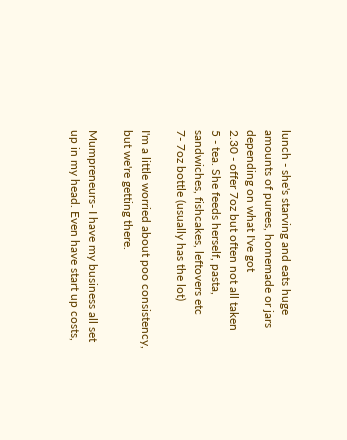lunch - she's starving and eats huge amounts of purees, homemade or jars depending on what I've got
2.30 - offer 7oz but often not all taken
5 - tea. She feeds herself, pasta, sandwiches, fishcakes, leftovers etc
7- 7oz bottle (usually has the lot)

I'm a little worried about poo consistency, but we're getting there.

Mumpreneurs- I have my business all set up in my head. Even have start up costs,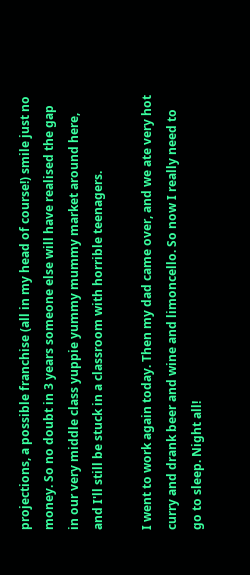projections, a possible franchise (all in my head of course!) smile just no money. So no doubt in 3 years someone else will have realised the gap in our very middle class yuppie yummy mummy market around here, and I'll still be stuck in a classroom with horrible teenagers.

I went to work again today. Then my dad came over, and we ate very hot curry and drank beer and wine and limoncello. So now I really need to go to sleep. Night all!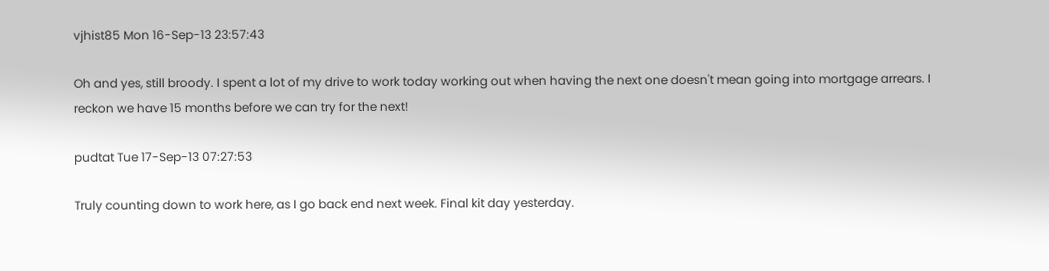vjhist85 Mon 16-Sep-13 23:57:43

Oh and yes, still broody. I spent a lot of my drive to work today working out when having the next one doesn't mean going into mortgage arrears. I reckon we have 15 months before we can try for the next!

pudtat Tue 17-Sep-13 07:27:53

Truly counting down to work here, as I go back end next week. Final kit day yesterday.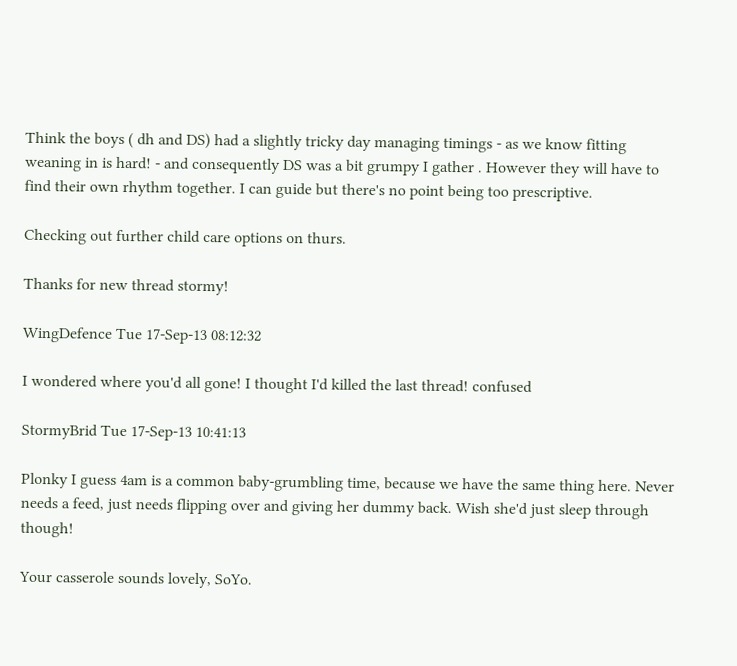Think the boys ( dh and DS) had a slightly tricky day managing timings - as we know fitting weaning in is hard! - and consequently DS was a bit grumpy I gather . However they will have to find their own rhythm together. I can guide but there's no point being too prescriptive.

Checking out further child care options on thurs.

Thanks for new thread stormy!

WingDefence Tue 17-Sep-13 08:12:32

I wondered where you'd all gone! I thought I'd killed the last thread! confused

StormyBrid Tue 17-Sep-13 10:41:13

Plonky I guess 4am is a common baby-grumbling time, because we have the same thing here. Never needs a feed, just needs flipping over and giving her dummy back. Wish she'd just sleep through though!

Your casserole sounds lovely, SoYo.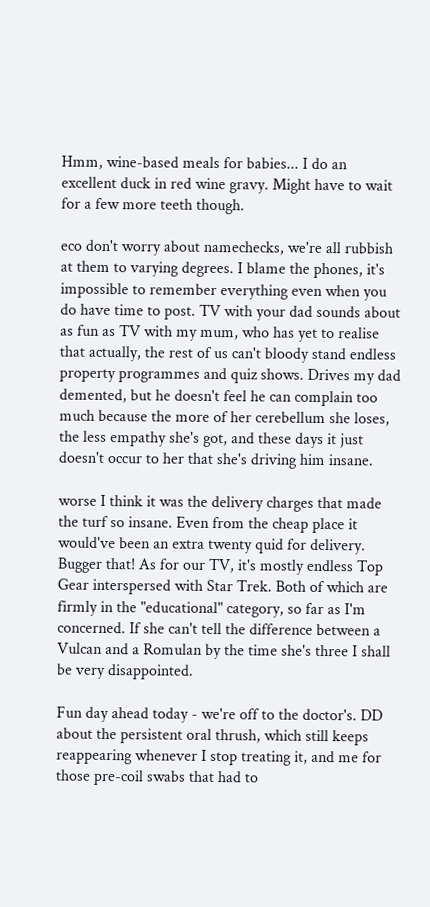Hmm, wine-based meals for babies... I do an excellent duck in red wine gravy. Might have to wait for a few more teeth though.

eco don't worry about namechecks, we're all rubbish at them to varying degrees. I blame the phones, it's impossible to remember everything even when you do have time to post. TV with your dad sounds about as fun as TV with my mum, who has yet to realise that actually, the rest of us can't bloody stand endless property programmes and quiz shows. Drives my dad demented, but he doesn't feel he can complain too much because the more of her cerebellum she loses, the less empathy she's got, and these days it just doesn't occur to her that she's driving him insane.

worse I think it was the delivery charges that made the turf so insane. Even from the cheap place it would've been an extra twenty quid for delivery. Bugger that! As for our TV, it's mostly endless Top Gear interspersed with Star Trek. Both of which are firmly in the "educational" category, so far as I'm concerned. If she can't tell the difference between a Vulcan and a Romulan by the time she's three I shall be very disappointed.

Fun day ahead today - we're off to the doctor's. DD about the persistent oral thrush, which still keeps reappearing whenever I stop treating it, and me for those pre-coil swabs that had to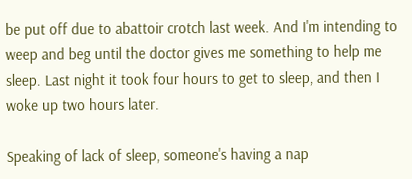be put off due to abattoir crotch last week. And I'm intending to weep and beg until the doctor gives me something to help me sleep. Last night it took four hours to get to sleep, and then I woke up two hours later.

Speaking of lack of sleep, someone's having a nap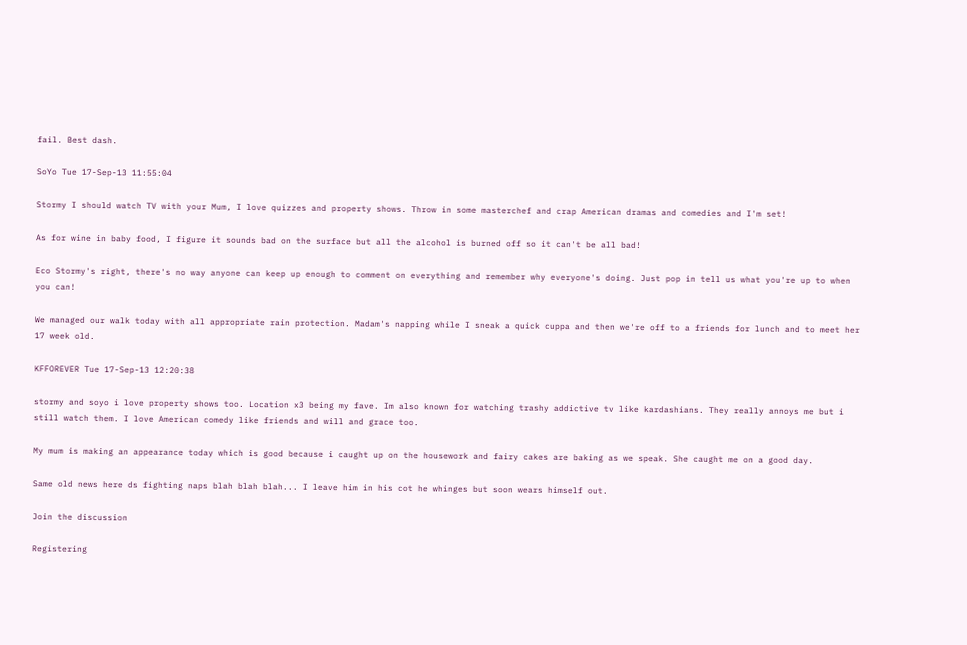fail. Best dash.

SoYo Tue 17-Sep-13 11:55:04

Stormy I should watch TV with your Mum, I love quizzes and property shows. Throw in some masterchef and crap American dramas and comedies and I'm set!

As for wine in baby food, I figure it sounds bad on the surface but all the alcohol is burned off so it can't be all bad!

Eco Stormy's right, there's no way anyone can keep up enough to comment on everything and remember why everyone's doing. Just pop in tell us what you're up to when you can!

We managed our walk today with all appropriate rain protection. Madam's napping while I sneak a quick cuppa and then we're off to a friends for lunch and to meet her 17 week old.

KFFOREVER Tue 17-Sep-13 12:20:38

stormy and soyo i love property shows too. Location x3 being my fave. Im also known for watching trashy addictive tv like kardashians. They really annoys me but i still watch them. I love American comedy like friends and will and grace too.

My mum is making an appearance today which is good because i caught up on the housework and fairy cakes are baking as we speak. She caught me on a good day.

Same old news here ds fighting naps blah blah blah... I leave him in his cot he whinges but soon wears himself out.

Join the discussion

Registering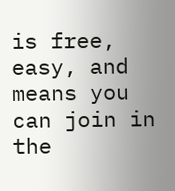is free, easy, and means you can join in the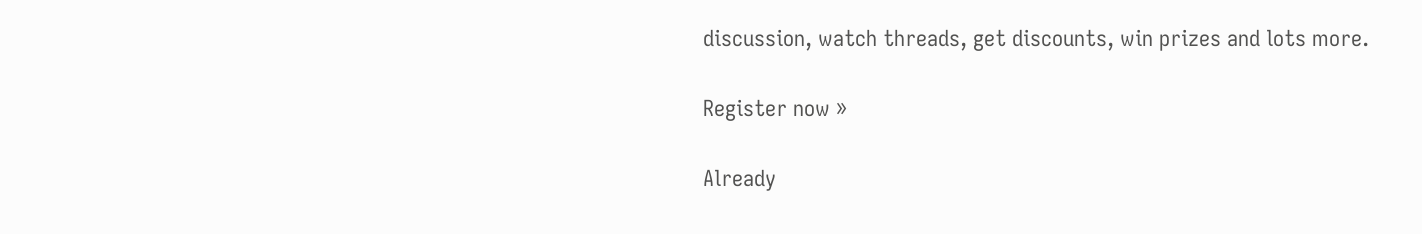discussion, watch threads, get discounts, win prizes and lots more.

Register now »

Already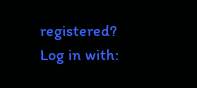registered? Log in with: